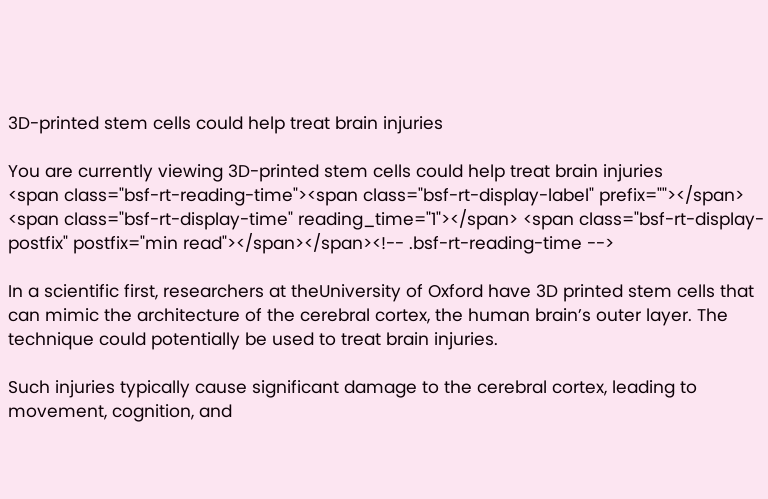3D-printed stem cells could help treat brain injuries

You are currently viewing 3D-printed stem cells could help treat brain injuries
<span class="bsf-rt-reading-time"><span class="bsf-rt-display-label" prefix=""></span> <span class="bsf-rt-display-time" reading_time="1"></span> <span class="bsf-rt-display-postfix" postfix="min read"></span></span><!-- .bsf-rt-reading-time -->

In a scientific first, researchers at theUniversity of Oxford have 3D printed stem cells that can mimic the architecture of the cerebral cortex, the human brain’s outer layer. The technique could potentially be used to treat brain injuries.

Such injuries typically cause significant damage to the cerebral cortex, leading to movement, cognition, and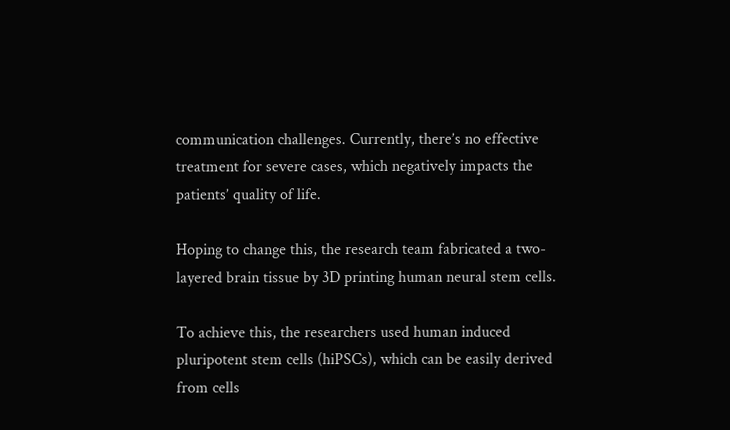communication challenges. Currently, there’s no effective treatment for severe cases, which negatively impacts the patients’ quality of life.

Hoping to change this, the research team fabricated a two-layered brain tissue by 3D printing human neural stem cells.

To achieve this, the researchers used human induced pluripotent stem cells (hiPSCs), which can be easily derived from cells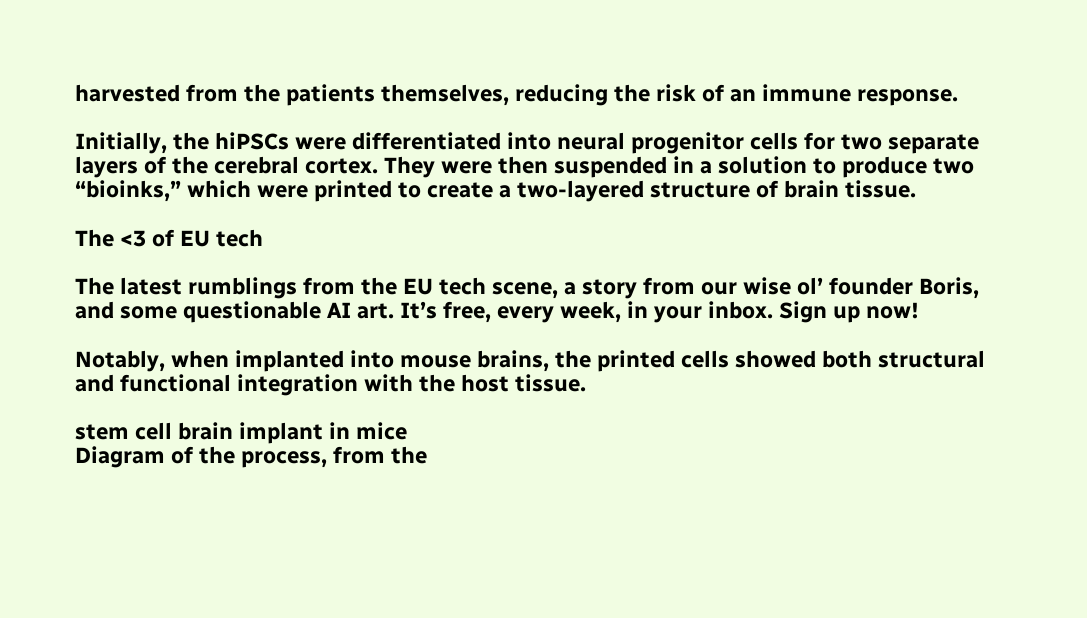harvested from the patients themselves, reducing the risk of an immune response.

Initially, the hiPSCs were differentiated into neural progenitor cells for two separate layers of the cerebral cortex. They were then suspended in a solution to produce two “bioinks,” which were printed to create a two-layered structure of brain tissue.

The <3 of EU tech

The latest rumblings from the EU tech scene, a story from our wise ol’ founder Boris, and some questionable AI art. It’s free, every week, in your inbox. Sign up now!

Notably, when implanted into mouse brains, the printed cells showed both structural and functional integration with the host tissue.

stem cell brain implant in mice
Diagram of the process, from the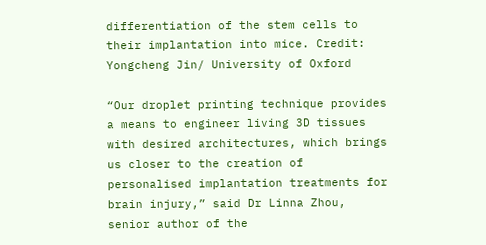differentiation of the stem cells to their implantation into mice. Credit: Yongcheng Jin/ University of Oxford

“Our droplet printing technique provides a means to engineer living 3D tissues with desired architectures, which brings us closer to the creation of personalised implantation treatments for brain injury,” said Dr Linna Zhou, senior author of the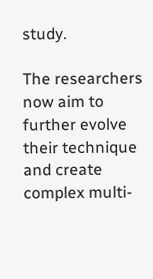study.

The researchers now aim to further evolve their technique and create complex multi-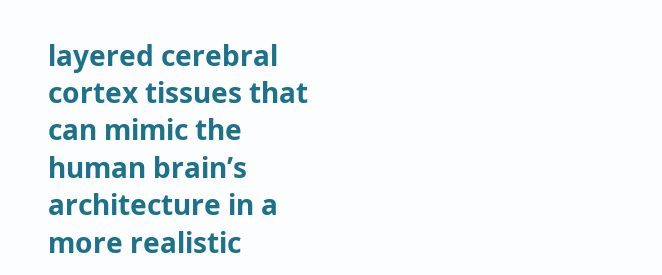layered cerebral cortex tissues that can mimic the human brain’s architecture in a more realistic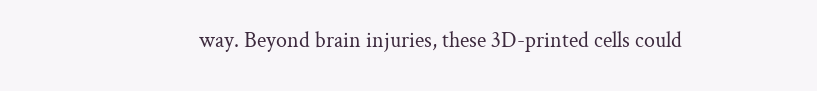way. Beyond brain injuries, these 3D-printed cells could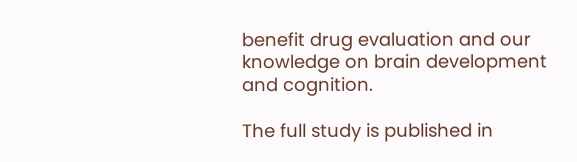benefit drug evaluation and our knowledge on brain development and cognition.

The full study is published in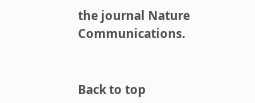the journal Nature Communications.


Back to top